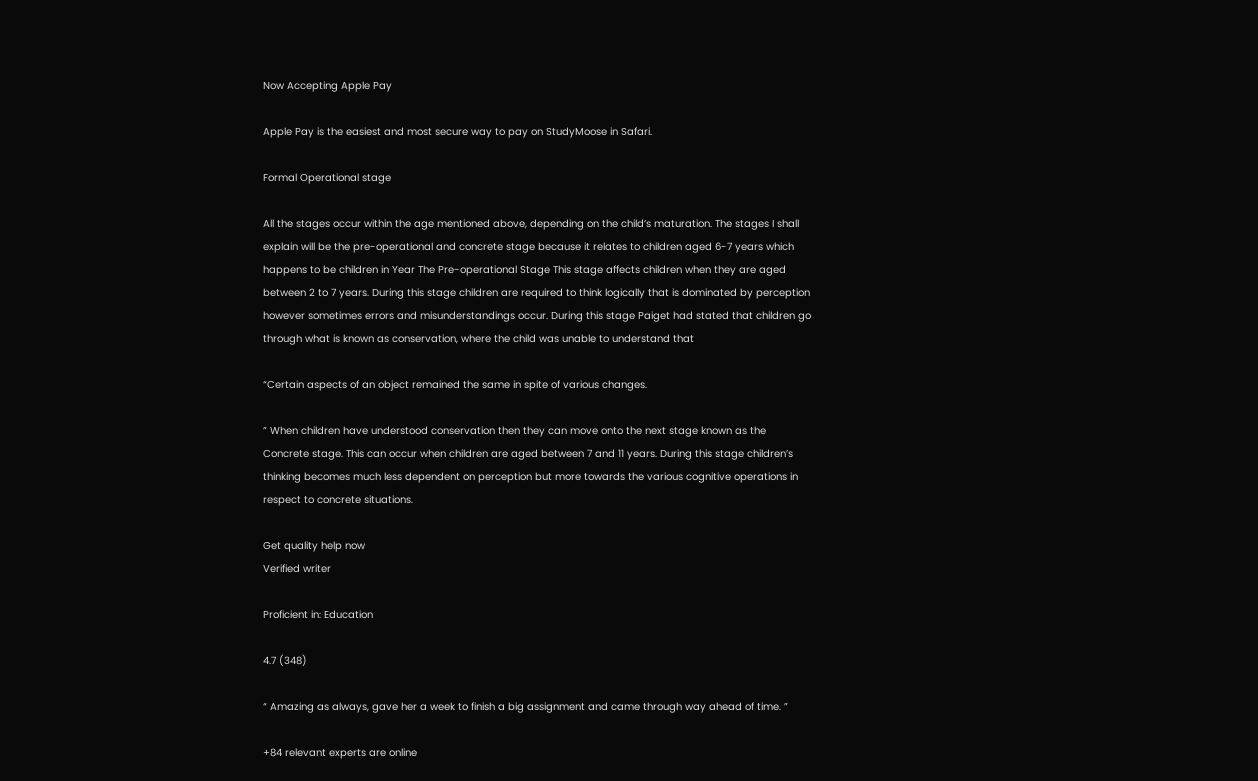Now Accepting Apple Pay

Apple Pay is the easiest and most secure way to pay on StudyMoose in Safari.

Formal Operational stage

All the stages occur within the age mentioned above, depending on the child’s maturation. The stages I shall explain will be the pre-operational and concrete stage because it relates to children aged 6-7 years which happens to be children in Year The Pre-operational Stage This stage affects children when they are aged between 2 to 7 years. During this stage children are required to think logically that is dominated by perception however sometimes errors and misunderstandings occur. During this stage Paiget had stated that children go through what is known as conservation, where the child was unable to understand that

“Certain aspects of an object remained the same in spite of various changes.

” When children have understood conservation then they can move onto the next stage known as the Concrete stage. This can occur when children are aged between 7 and 11 years. During this stage children’s thinking becomes much less dependent on perception but more towards the various cognitive operations in respect to concrete situations.

Get quality help now
Verified writer

Proficient in: Education

4.7 (348)

“ Amazing as always, gave her a week to finish a big assignment and came through way ahead of time. ”

+84 relevant experts are online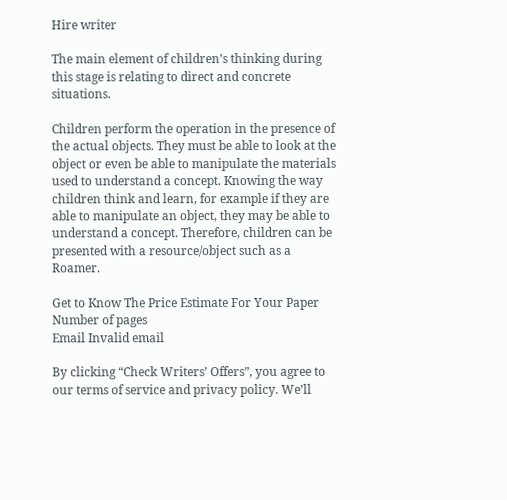Hire writer

The main element of children’s thinking during this stage is relating to direct and concrete situations.

Children perform the operation in the presence of the actual objects. They must be able to look at the object or even be able to manipulate the materials used to understand a concept. Knowing the way children think and learn, for example if they are able to manipulate an object, they may be able to understand a concept. Therefore, children can be presented with a resource/object such as a Roamer.

Get to Know The Price Estimate For Your Paper
Number of pages
Email Invalid email

By clicking “Check Writers’ Offers”, you agree to our terms of service and privacy policy. We’ll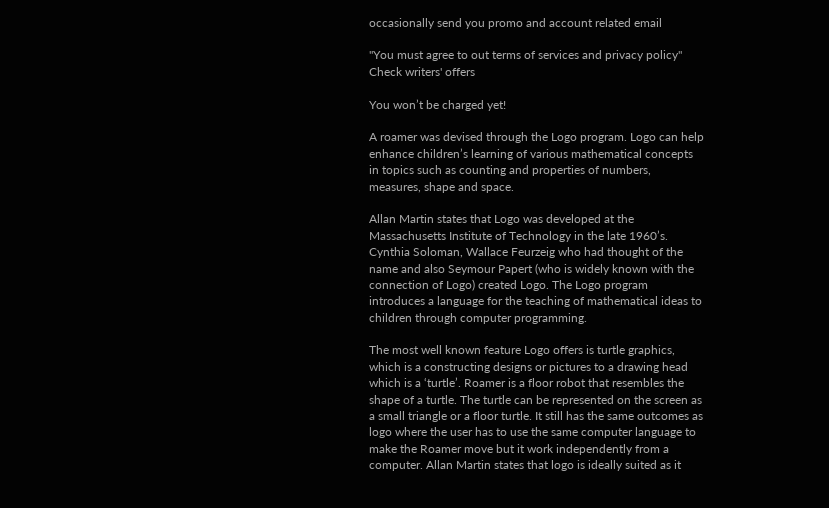occasionally send you promo and account related email

"You must agree to out terms of services and privacy policy"
Check writers' offers

You won’t be charged yet!

A roamer was devised through the Logo program. Logo can help enhance children’s learning of various mathematical concepts in topics such as counting and properties of numbers, measures, shape and space.

Allan Martin states that Logo was developed at the Massachusetts Institute of Technology in the late 1960’s. Cynthia Soloman, Wallace Feurzeig who had thought of the name and also Seymour Papert (who is widely known with the connection of Logo) created Logo. The Logo program introduces a language for the teaching of mathematical ideas to children through computer programming.

The most well known feature Logo offers is turtle graphics, which is a constructing designs or pictures to a drawing head which is a ‘turtle’. Roamer is a floor robot that resembles the shape of a turtle. The turtle can be represented on the screen as a small triangle or a floor turtle. It still has the same outcomes as logo where the user has to use the same computer language to make the Roamer move but it work independently from a computer. Allan Martin states that logo is ideally suited as it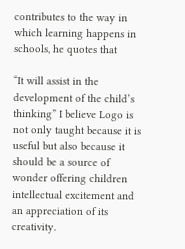contributes to the way in which learning happens in schools, he quotes that

“It will assist in the development of the child’s thinking” I believe Logo is not only taught because it is useful but also because it should be a source of wonder offering children intellectual excitement and an appreciation of its creativity.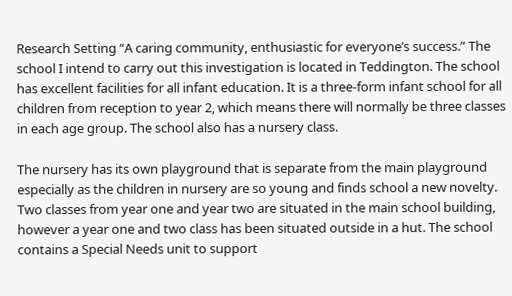Research Setting “A caring community, enthusiastic for everyone’s success.” The school I intend to carry out this investigation is located in Teddington. The school has excellent facilities for all infant education. It is a three-form infant school for all children from reception to year 2, which means there will normally be three classes in each age group. The school also has a nursery class.

The nursery has its own playground that is separate from the main playground especially as the children in nursery are so young and finds school a new novelty. Two classes from year one and year two are situated in the main school building, however a year one and two class has been situated outside in a hut. The school contains a Special Needs unit to support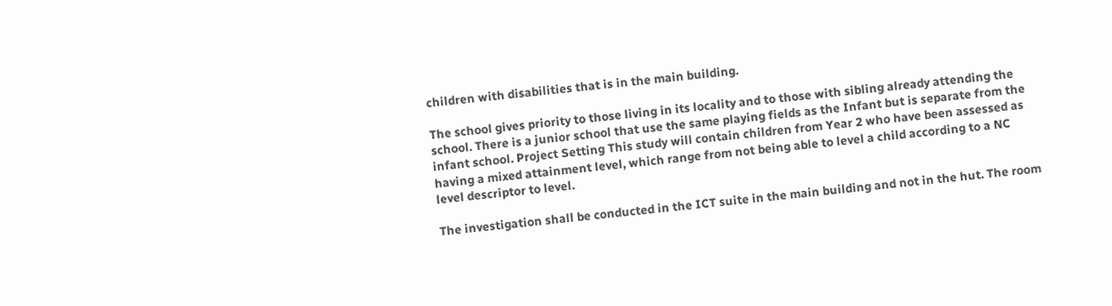children with disabilities that is in the main building.

The school gives priority to those living in its locality and to those with sibling already attending the school. There is a junior school that use the same playing fields as the Infant but is separate from the infant school. Project Setting This study will contain children from Year 2 who have been assessed as having a mixed attainment level, which range from not being able to level a child according to a NC level descriptor to level.

The investigation shall be conducted in the ICT suite in the main building and not in the hut. The room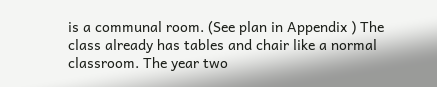is a communal room. (See plan in Appendix ) The class already has tables and chair like a normal classroom. The year two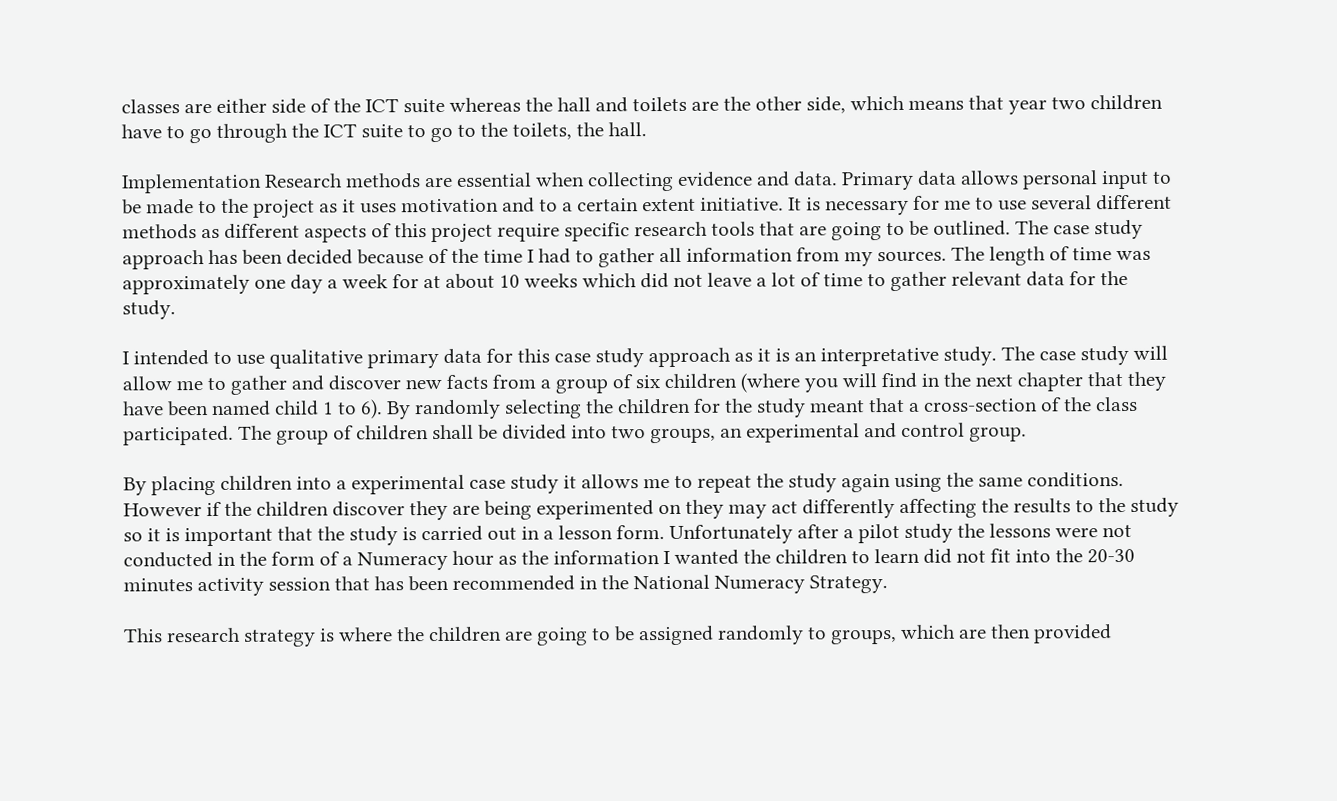classes are either side of the ICT suite whereas the hall and toilets are the other side, which means that year two children have to go through the ICT suite to go to the toilets, the hall.

Implementation Research methods are essential when collecting evidence and data. Primary data allows personal input to be made to the project as it uses motivation and to a certain extent initiative. It is necessary for me to use several different methods as different aspects of this project require specific research tools that are going to be outlined. The case study approach has been decided because of the time I had to gather all information from my sources. The length of time was approximately one day a week for at about 10 weeks which did not leave a lot of time to gather relevant data for the study.

I intended to use qualitative primary data for this case study approach as it is an interpretative study. The case study will allow me to gather and discover new facts from a group of six children (where you will find in the next chapter that they have been named child 1 to 6). By randomly selecting the children for the study meant that a cross-section of the class participated. The group of children shall be divided into two groups, an experimental and control group.

By placing children into a experimental case study it allows me to repeat the study again using the same conditions. However if the children discover they are being experimented on they may act differently affecting the results to the study so it is important that the study is carried out in a lesson form. Unfortunately after a pilot study the lessons were not conducted in the form of a Numeracy hour as the information I wanted the children to learn did not fit into the 20-30 minutes activity session that has been recommended in the National Numeracy Strategy.

This research strategy is where the children are going to be assigned randomly to groups, which are then provided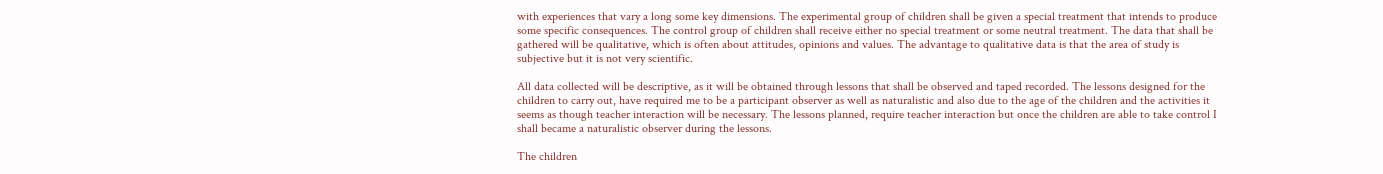with experiences that vary a long some key dimensions. The experimental group of children shall be given a special treatment that intends to produce some specific consequences. The control group of children shall receive either no special treatment or some neutral treatment. The data that shall be gathered will be qualitative, which is often about attitudes, opinions and values. The advantage to qualitative data is that the area of study is subjective but it is not very scientific.

All data collected will be descriptive, as it will be obtained through lessons that shall be observed and taped recorded. The lessons designed for the children to carry out, have required me to be a participant observer as well as naturalistic and also due to the age of the children and the activities it seems as though teacher interaction will be necessary. The lessons planned, require teacher interaction but once the children are able to take control I shall became a naturalistic observer during the lessons.

The children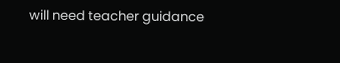will need teacher guidance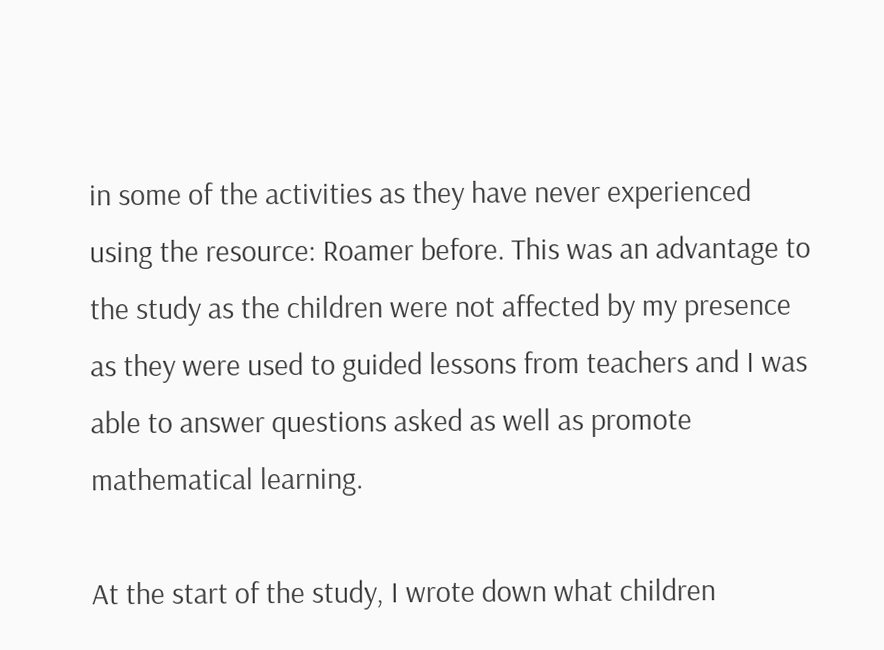in some of the activities as they have never experienced using the resource: Roamer before. This was an advantage to the study as the children were not affected by my presence as they were used to guided lessons from teachers and I was able to answer questions asked as well as promote mathematical learning.

At the start of the study, I wrote down what children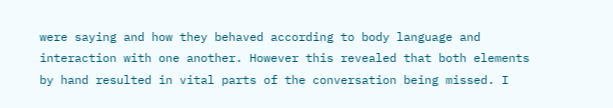were saying and how they behaved according to body language and interaction with one another. However this revealed that both elements by hand resulted in vital parts of the conversation being missed. I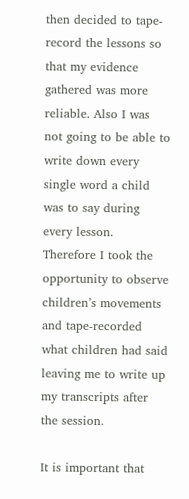then decided to tape-record the lessons so that my evidence gathered was more reliable. Also I was not going to be able to write down every single word a child was to say during every lesson. Therefore I took the opportunity to observe children’s movements and tape-recorded what children had said leaving me to write up my transcripts after the session.

It is important that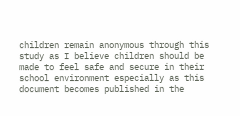children remain anonymous through this study as I believe children should be made to feel safe and secure in their school environment especially as this document becomes published in the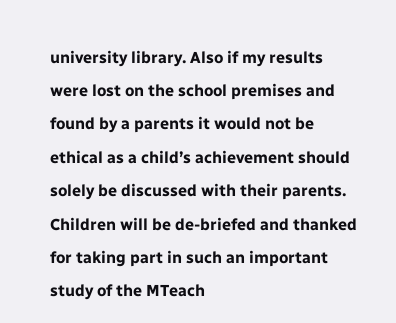university library. Also if my results were lost on the school premises and found by a parents it would not be ethical as a child’s achievement should solely be discussed with their parents. Children will be de-briefed and thanked for taking part in such an important study of the MTeach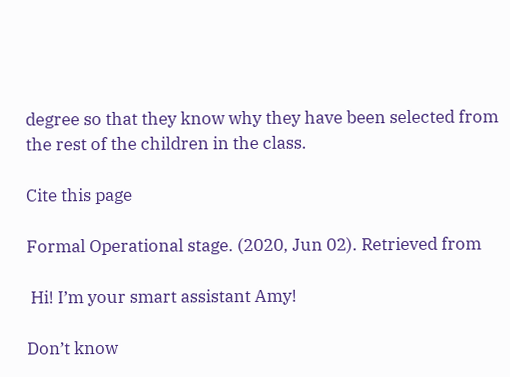degree so that they know why they have been selected from the rest of the children in the class.

Cite this page

Formal Operational stage. (2020, Jun 02). Retrieved from

 Hi! I’m your smart assistant Amy!

Don’t know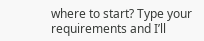where to start? Type your requirements and I’ll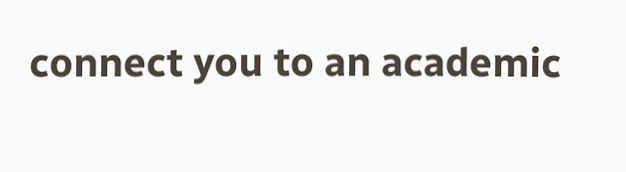connect you to an academic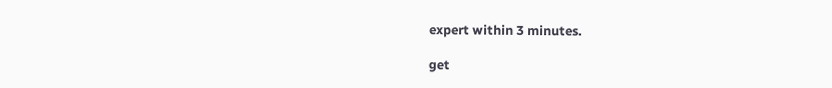expert within 3 minutes.

get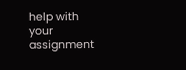help with your assignment